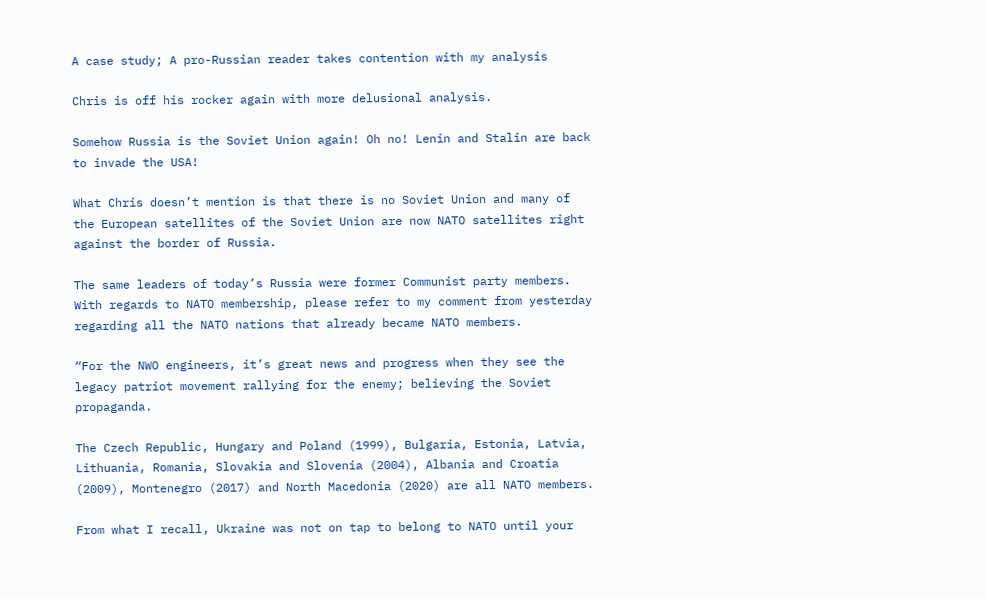A case study; A pro-Russian reader takes contention with my analysis

Chris is off his rocker again with more delusional analysis.

Somehow Russia is the Soviet Union again! Oh no! Lenin and Stalin are back to invade the USA!

What Chris doesn’t mention is that there is no Soviet Union and many of the European satellites of the Soviet Union are now NATO satellites right against the border of Russia.

The same leaders of today’s Russia were former Communist party members. With regards to NATO membership, please refer to my comment from yesterday regarding all the NATO nations that already became NATO members.

“For the NWO engineers, it’s great news and progress when they see the legacy patriot movement rallying for the enemy; believing the Soviet propaganda.

The Czech Republic, Hungary and Poland (1999), Bulgaria, Estonia, Latvia, Lithuania, Romania, Slovakia and Slovenia (2004), Albania and Croatia (2009), Montenegro (2017) and North Macedonia (2020) are all NATO members.

From what I recall, Ukraine was not on tap to belong to NATO until your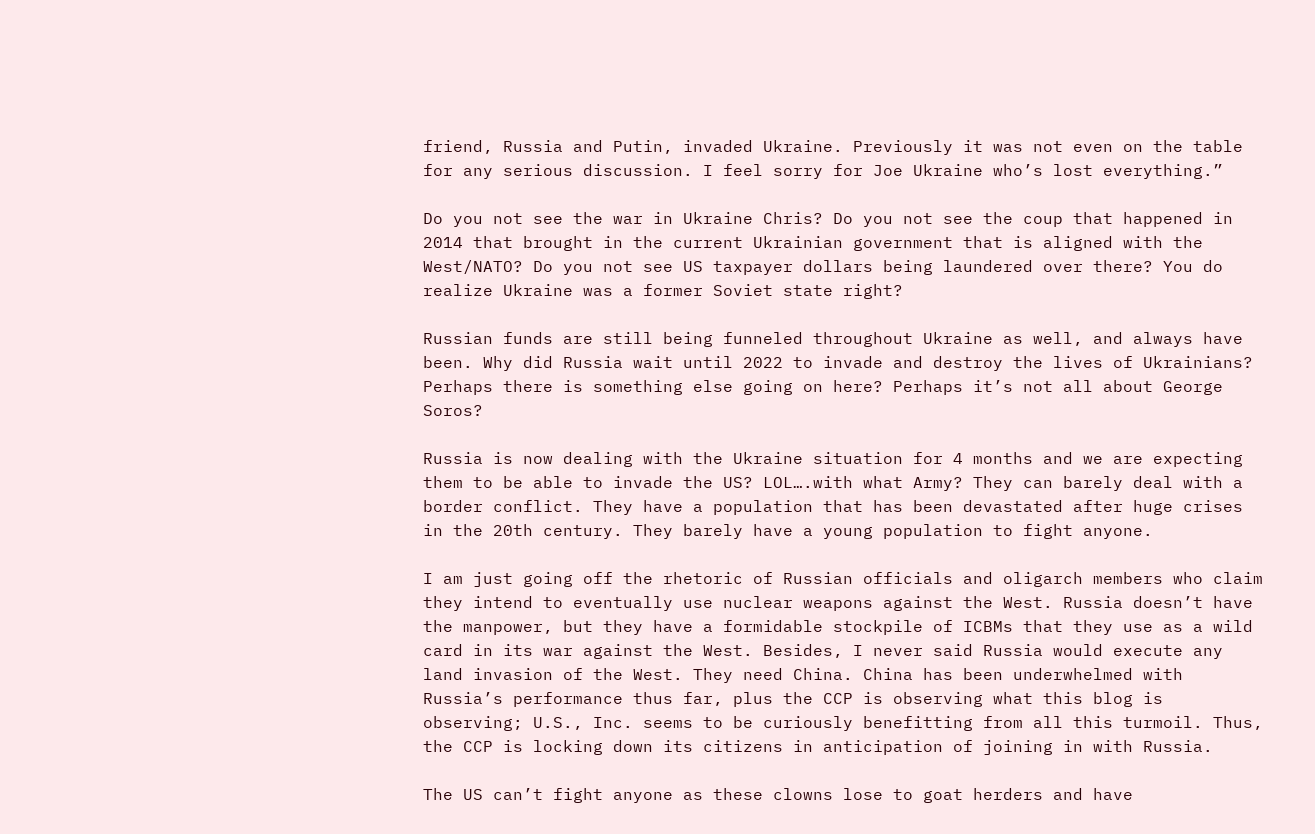friend, Russia and Putin, invaded Ukraine. Previously it was not even on the table for any serious discussion. I feel sorry for Joe Ukraine who’s lost everything.”

Do you not see the war in Ukraine Chris? Do you not see the coup that happened in 2014 that brought in the current Ukrainian government that is aligned with the West/NATO? Do you not see US taxpayer dollars being laundered over there? You do realize Ukraine was a former Soviet state right?

Russian funds are still being funneled throughout Ukraine as well, and always have been. Why did Russia wait until 2022 to invade and destroy the lives of Ukrainians? Perhaps there is something else going on here? Perhaps it’s not all about George Soros?

Russia is now dealing with the Ukraine situation for 4 months and we are expecting them to be able to invade the US? LOL….with what Army? They can barely deal with a border conflict. They have a population that has been devastated after huge crises in the 20th century. They barely have a young population to fight anyone.

I am just going off the rhetoric of Russian officials and oligarch members who claim they intend to eventually use nuclear weapons against the West. Russia doesn’t have the manpower, but they have a formidable stockpile of ICBMs that they use as a wild card in its war against the West. Besides, I never said Russia would execute any land invasion of the West. They need China. China has been underwhelmed with Russia’s performance thus far, plus the CCP is observing what this blog is observing; U.S., Inc. seems to be curiously benefitting from all this turmoil. Thus, the CCP is locking down its citizens in anticipation of joining in with Russia.

The US can’t fight anyone as these clowns lose to goat herders and have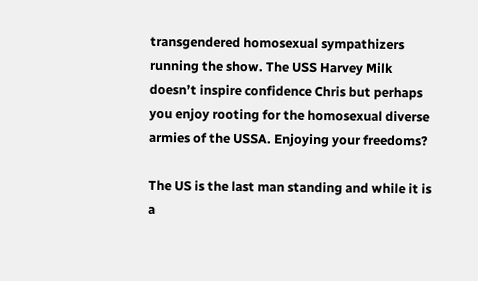transgendered homosexual sympathizers running the show. The USS Harvey Milk doesn’t inspire confidence Chris but perhaps you enjoy rooting for the homosexual diverse armies of the USSA. Enjoying your freedoms?

The US is the last man standing and while it is a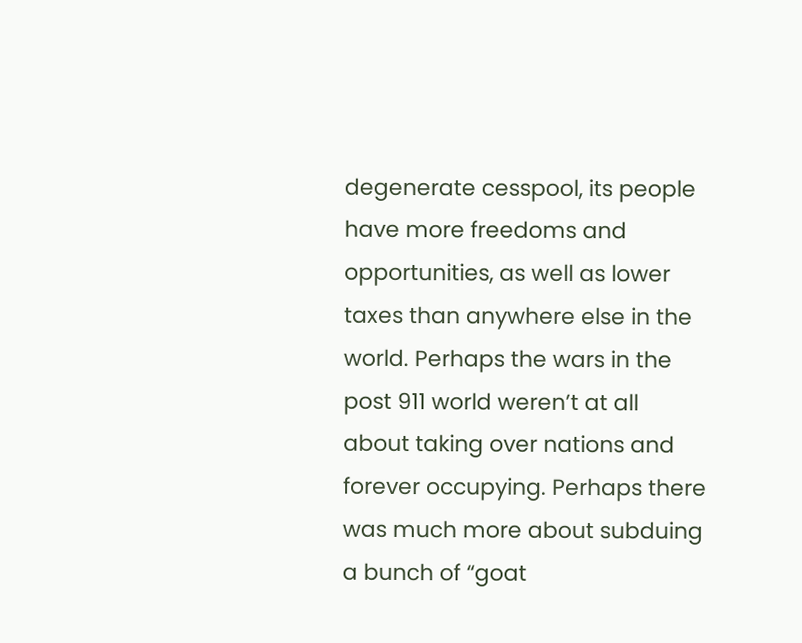degenerate cesspool, its people have more freedoms and opportunities, as well as lower taxes than anywhere else in the world. Perhaps the wars in the post 911 world weren’t at all about taking over nations and forever occupying. Perhaps there was much more about subduing a bunch of “goat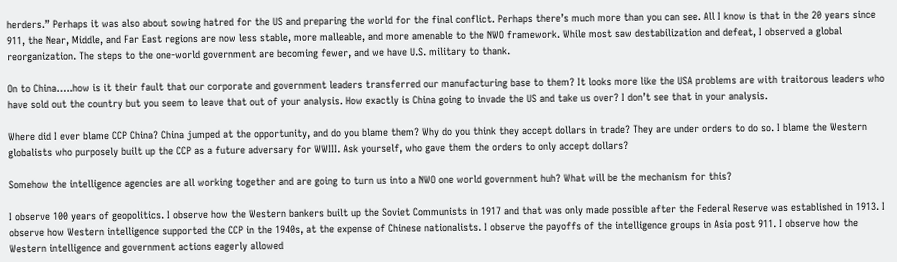herders.” Perhaps it was also about sowing hatred for the US and preparing the world for the final conflict. Perhaps there’s much more than you can see. All I know is that in the 20 years since 911, the Near, Middle, and Far East regions are now less stable, more malleable, and more amenable to the NWO framework. While most saw destabilization and defeat, I observed a global reorganization. The steps to the one-world government are becoming fewer, and we have U.S. military to thank.

On to China…..how is it their fault that our corporate and government leaders transferred our manufacturing base to them? It looks more like the USA problems are with traitorous leaders who have sold out the country but you seem to leave that out of your analysis. How exactly is China going to invade the US and take us over? I don’t see that in your analysis.

Where did I ever blame CCP China? China jumped at the opportunity, and do you blame them? Why do you think they accept dollars in trade? They are under orders to do so. I blame the Western globalists who purposely built up the CCP as a future adversary for WWIII. Ask yourself, who gave them the orders to only accept dollars?

Somehow the intelligence agencies are all working together and are going to turn us into a NWO one world government huh? What will be the mechanism for this?

I observe 100 years of geopolitics. I observe how the Western bankers built up the Soviet Communists in 1917 and that was only made possible after the Federal Reserve was established in 1913. I observe how Western intelligence supported the CCP in the 1940s, at the expense of Chinese nationalists. I observe the payoffs of the intelligence groups in Asia post 911. I observe how the Western intelligence and government actions eagerly allowed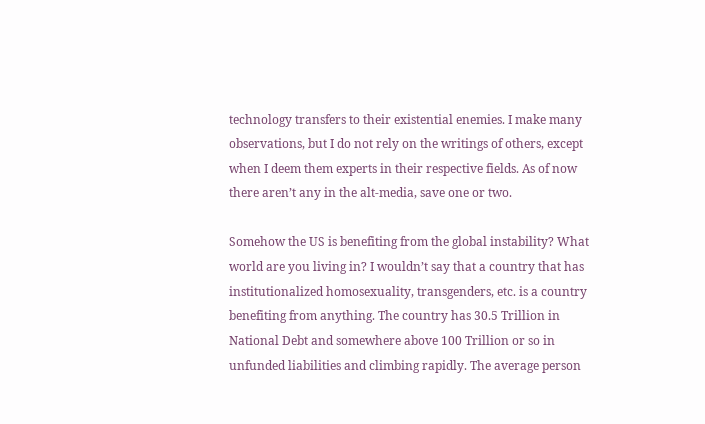technology transfers to their existential enemies. I make many observations, but I do not rely on the writings of others, except when I deem them experts in their respective fields. As of now there aren’t any in the alt-media, save one or two.

Somehow the US is benefiting from the global instability? What world are you living in? I wouldn’t say that a country that has institutionalized homosexuality, transgenders, etc. is a country benefiting from anything. The country has 30.5 Trillion in National Debt and somewhere above 100 Trillion or so in unfunded liabilities and climbing rapidly. The average person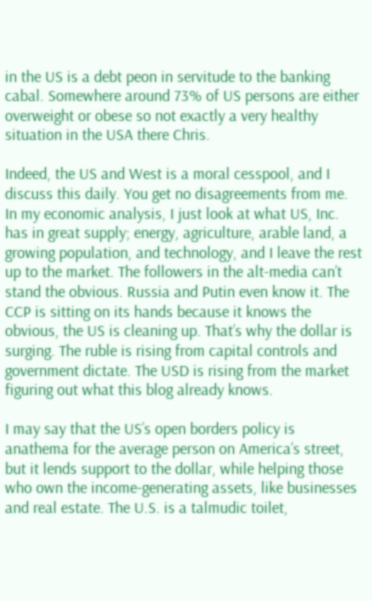in the US is a debt peon in servitude to the banking cabal. Somewhere around 73% of US persons are either overweight or obese so not exactly a very healthy situation in the USA there Chris.

Indeed, the US and West is a moral cesspool, and I discuss this daily. You get no disagreements from me. In my economic analysis, I just look at what US, Inc. has in great supply; energy, agriculture, arable land, a growing population, and technology, and I leave the rest up to the market. The followers in the alt-media can’t stand the obvious. Russia and Putin even know it. The CCP is sitting on its hands because it knows the obvious, the US is cleaning up. That’s why the dollar is surging. The ruble is rising from capital controls and government dictate. The USD is rising from the market figuring out what this blog already knows.

I may say that the US’s open borders policy is anathema for the average person on America’s street, but it lends support to the dollar, while helping those who own the income-generating assets, like businesses and real estate. The U.S. is a talmudic toilet,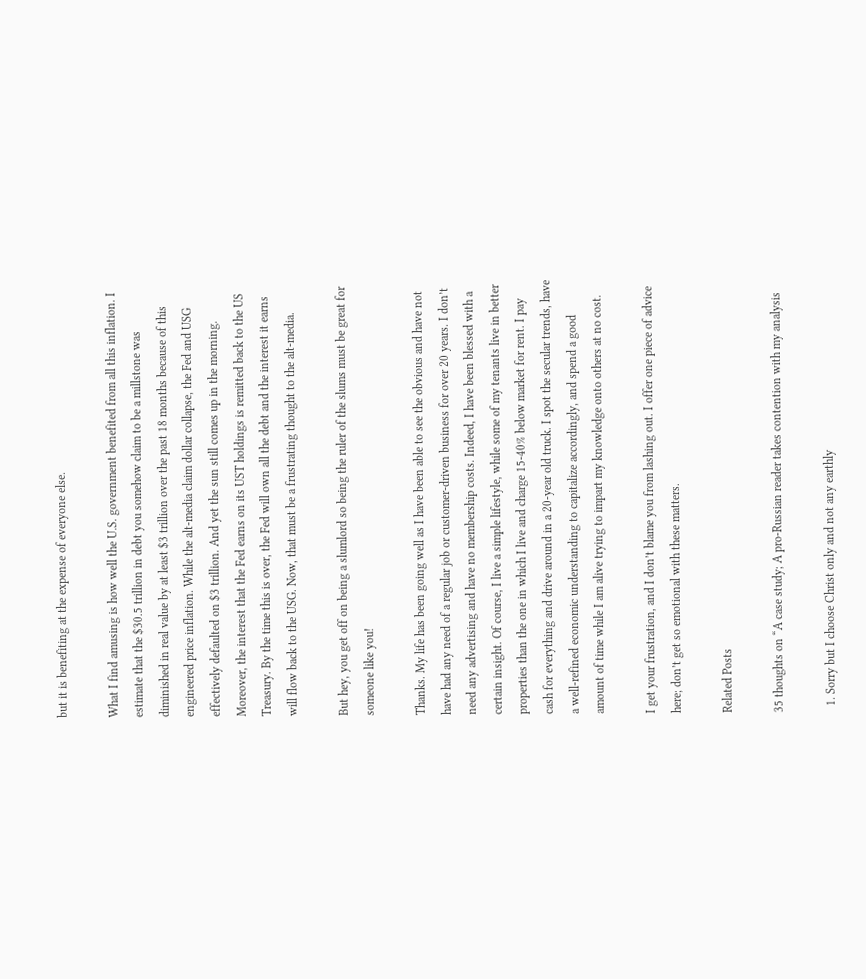but it is benefiting at the expense of everyone else.

What I find amusing is how well the U.S. government benefited from all this inflation. I estimate that the $30.5 trillion in debt you somehow claim to be a millstone was diminished in real value by at least $3 trillion over the past 18 months because of this engineered price inflation. While the alt-media claim dollar collapse, the Fed and USG effectively defaulted on $3 trillion. And yet the sun still comes up in the morning. Moreover, the interest that the Fed earns on its UST holdings is remitted back to the US Treasury. By the time this is over, the Fed will own all the debt and the interest it earns will flow back to the USG. Now, that must be a frustrating thought to the alt-media.

But hey, you get off on being a slumlord so being the ruler of the slums must be great for someone like you!

Thanks. My life has been going well as I have been able to see the obvious and have not have had any need of a regular job or customer-driven business for over 20 years. I don’t need any advertising and have no membership costs. Indeed, I have been blessed with a certain insight. Of course, I live a simple lifestyle, while some of my tenants live in better properties than the one in which I live and charge 15-40% below market for rent. I pay cash for everything and drive around in a 20-year old truck. I spot the secular trends, have a well-refined economic understanding to capitalize accordingly, and spend a good amount of time while I am alive trying to impart my knowledge onto others at no cost.

I get your frustration, and I don’t blame you from lashing out. I offer one piece of advice here; don’t get so emotional with these matters.

Related Posts

35 thoughts on “A case study; A pro-Russian reader takes contention with my analysis

  1. Sorry but I choose Christ only and not any earthly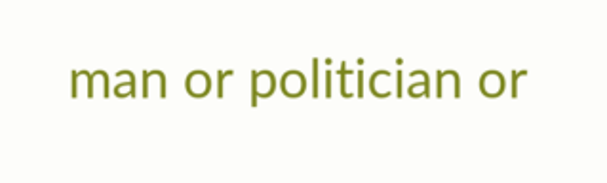man or politician or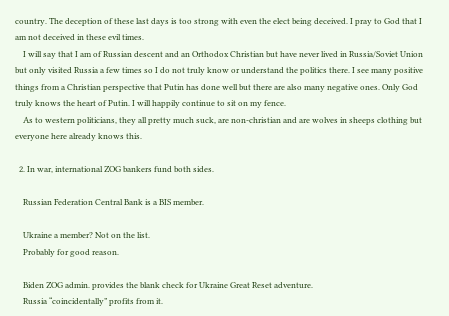country. The deception of these last days is too strong with even the elect being deceived. I pray to God that I am not deceived in these evil times.
    I will say that I am of Russian descent and an Orthodox Christian but have never lived in Russia/Soviet Union but only visited Russia a few times so I do not truly know or understand the politics there. I see many positive things from a Christian perspective that Putin has done well but there are also many negative ones. Only God truly knows the heart of Putin. I will happily continue to sit on my fence.
    As to western politicians, they all pretty much suck, are non-christian and are wolves in sheeps clothing but everyone here already knows this.

  2. In war, international ZOG bankers fund both sides.

    Russian Federation Central Bank is a BIS member.

    Ukraine a member? Not on the list.
    Probably for good reason.

    Biden ZOG admin. provides the blank check for Ukraine Great Reset adventure.
    Russia “coincidentally” profits from it.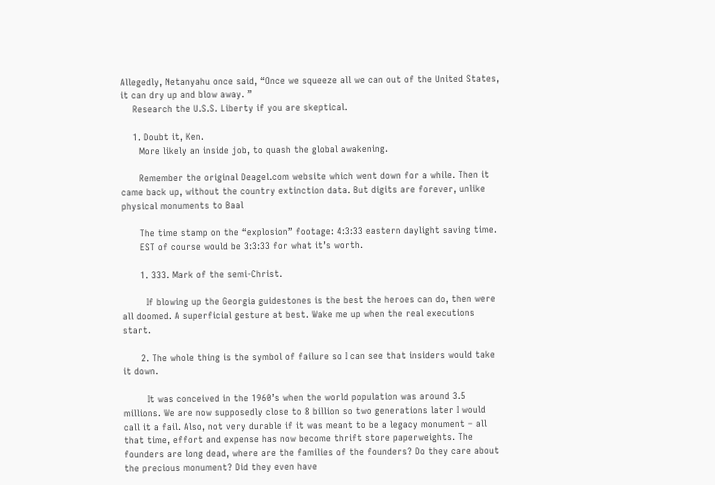Allegedly, Netanyahu once said, “Once we squeeze all we can out of the United States, it can dry up and blow away. ”
    Research the U.S.S. Liberty if you are skeptical.

    1. Doubt it, Ken.
      More likely an inside job, to quash the global awakening.

      Remember the original Deagel.com website which went down for a while. Then it came back up, without the country extinction data. But digits are forever, unlike physical monuments to Baal

      The time stamp on the “explosion” footage: 4:3:33 eastern daylight saving time.
      EST of course would be 3:3:33 for what it’s worth.

      1. 333. Mark of the semi-Christ.

        If blowing up the Georgia guidestones is the best the heroes can do, then were all doomed. A superficial gesture at best. Wake me up when the real executions start.

      2. The whole thing is the symbol of failure so I can see that insiders would take it down.

        It was conceived in the 1960’s when the world population was around 3.5 millions. We are now supposedly close to 8 billion so two generations later I would call it a fail. Also, not very durable if it was meant to be a legacy monument – all that time, effort and expense has now become thrift store paperweights. The founders are long dead, where are the families of the founders? Do they care about the precious monument? Did they even have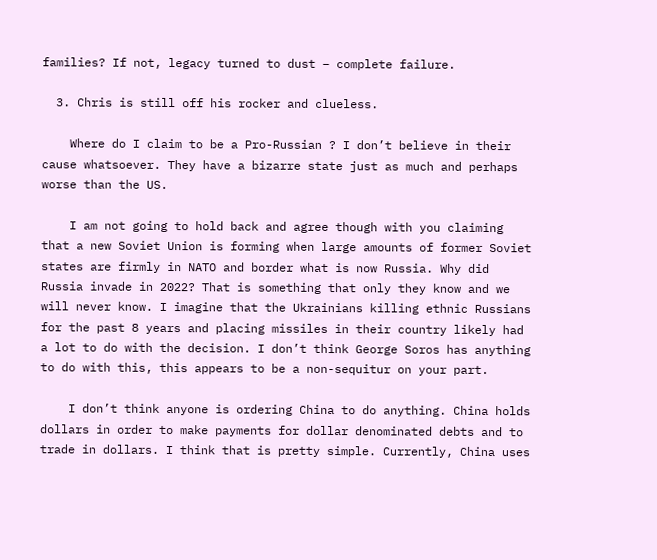families? If not, legacy turned to dust – complete failure.

  3. Chris is still off his rocker and clueless.

    Where do I claim to be a Pro-Russian ? I don’t believe in their cause whatsoever. They have a bizarre state just as much and perhaps worse than the US.

    I am not going to hold back and agree though with you claiming that a new Soviet Union is forming when large amounts of former Soviet states are firmly in NATO and border what is now Russia. Why did Russia invade in 2022? That is something that only they know and we will never know. I imagine that the Ukrainians killing ethnic Russians for the past 8 years and placing missiles in their country likely had a lot to do with the decision. I don’t think George Soros has anything to do with this, this appears to be a non-sequitur on your part.

    I don’t think anyone is ordering China to do anything. China holds dollars in order to make payments for dollar denominated debts and to trade in dollars. I think that is pretty simple. Currently, China uses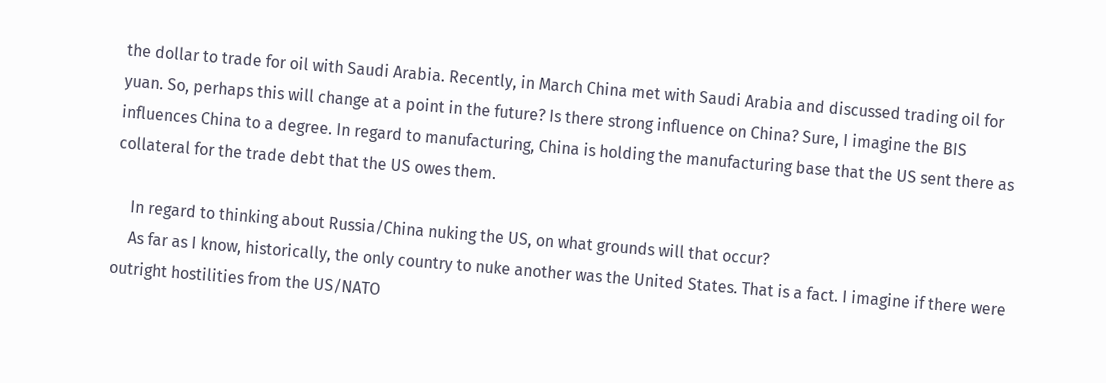the dollar to trade for oil with Saudi Arabia. Recently, in March China met with Saudi Arabia and discussed trading oil for yuan. So, perhaps this will change at a point in the future? Is there strong influence on China? Sure, I imagine the BIS influences China to a degree. In regard to manufacturing, China is holding the manufacturing base that the US sent there as collateral for the trade debt that the US owes them.

    In regard to thinking about Russia/China nuking the US, on what grounds will that occur?
    As far as I know, historically, the only country to nuke another was the United States. That is a fact. I imagine if there were outright hostilities from the US/NATO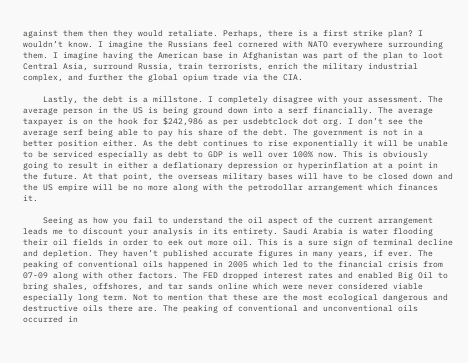against them then they would retaliate. Perhaps, there is a first strike plan? I wouldn’t know. I imagine the Russians feel cornered with NATO everywhere surrounding them. I imagine having the American base in Afghanistan was part of the plan to loot Central Asia, surround Russia, train terrorists, enrich the military industrial complex, and further the global opium trade via the CIA.

    Lastly, the debt is a millstone. I completely disagree with your assessment. The average person in the US is being ground down into a serf financially. The average taxpayer is on the hook for $242,986 as per usdebtclock dot org. I don’t see the average serf being able to pay his share of the debt. The government is not in a better position either. As the debt continues to rise exponentially it will be unable to be serviced especially as debt to GDP is well over 100% now. This is obviously going to result in either a deflationary depression or hyperinflation at a point in the future. At that point, the overseas military bases will have to be closed down and the US empire will be no more along with the petrodollar arrangement which finances it.

    Seeing as how you fail to understand the oil aspect of the current arrangement leads me to discount your analysis in its entirety. Saudi Arabia is water flooding their oil fields in order to eek out more oil. This is a sure sign of terminal decline and depletion. They haven’t published accurate figures in many years, if ever. The peaking of conventional oils happened in 2005 which led to the financial crisis from 07-09 along with other factors. The FED dropped interest rates and enabled Big Oil to bring shales, offshores, and tar sands online which were never considered viable especially long term. Not to mention that these are the most ecological dangerous and destructive oils there are. The peaking of conventional and unconventional oils occurred in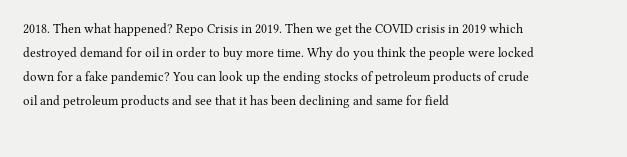2018. Then what happened? Repo Crisis in 2019. Then we get the COVID crisis in 2019 which destroyed demand for oil in order to buy more time. Why do you think the people were locked down for a fake pandemic? You can look up the ending stocks of petroleum products of crude oil and petroleum products and see that it has been declining and same for field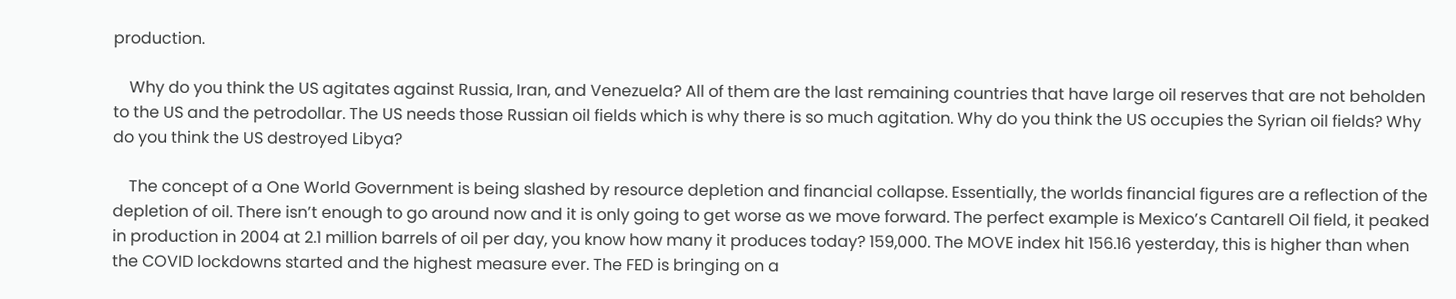production.

    Why do you think the US agitates against Russia, Iran, and Venezuela? All of them are the last remaining countries that have large oil reserves that are not beholden to the US and the petrodollar. The US needs those Russian oil fields which is why there is so much agitation. Why do you think the US occupies the Syrian oil fields? Why do you think the US destroyed Libya?

    The concept of a One World Government is being slashed by resource depletion and financial collapse. Essentially, the worlds financial figures are a reflection of the depletion of oil. There isn’t enough to go around now and it is only going to get worse as we move forward. The perfect example is Mexico’s Cantarell Oil field, it peaked in production in 2004 at 2.1 million barrels of oil per day, you know how many it produces today? 159,000. The MOVE index hit 156.16 yesterday, this is higher than when the COVID lockdowns started and the highest measure ever. The FED is bringing on a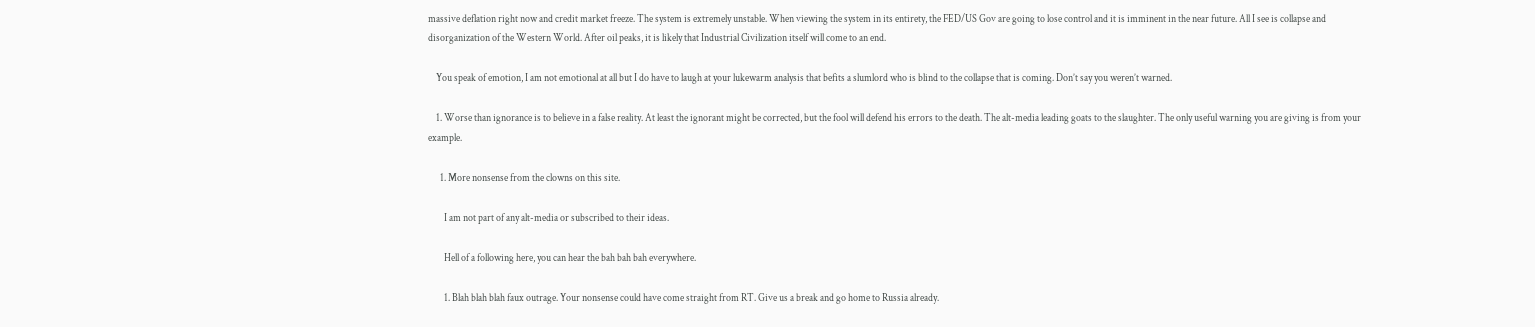massive deflation right now and credit market freeze. The system is extremely unstable. When viewing the system in its entirety, the FED/US Gov are going to lose control and it is imminent in the near future. All I see is collapse and disorganization of the Western World. After oil peaks, it is likely that Industrial Civilization itself will come to an end.

    You speak of emotion, I am not emotional at all but I do have to laugh at your lukewarm analysis that befits a slumlord who is blind to the collapse that is coming. Don’t say you weren’t warned.

    1. Worse than ignorance is to believe in a false reality. At least the ignorant might be corrected, but the fool will defend his errors to the death. The alt-media leading goats to the slaughter. The only useful warning you are giving is from your example.

      1. More nonsense from the clowns on this site.

        I am not part of any alt-media or subscribed to their ideas.

        Hell of a following here, you can hear the bah bah bah everywhere.

        1. Blah blah blah faux outrage. Your nonsense could have come straight from RT. Give us a break and go home to Russia already.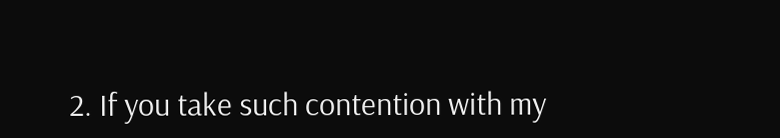2. If you take such contention with my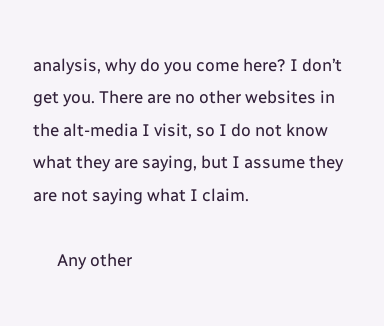analysis, why do you come here? I don’t get you. There are no other websites in the alt-media I visit, so I do not know what they are saying, but I assume they are not saying what I claim.

      Any other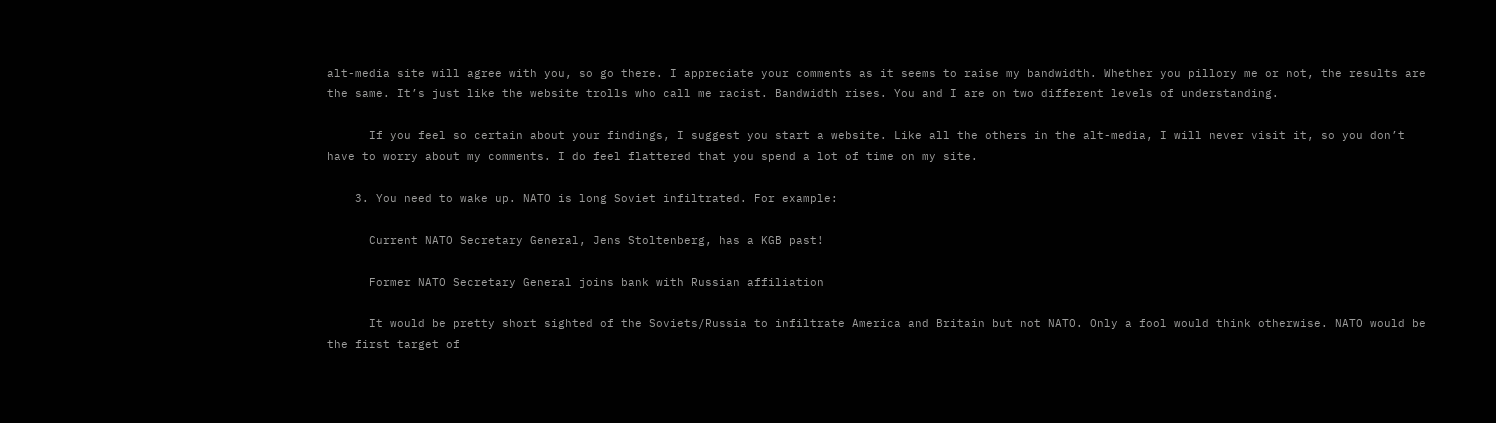alt-media site will agree with you, so go there. I appreciate your comments as it seems to raise my bandwidth. Whether you pillory me or not, the results are the same. It’s just like the website trolls who call me racist. Bandwidth rises. You and I are on two different levels of understanding.

      If you feel so certain about your findings, I suggest you start a website. Like all the others in the alt-media, I will never visit it, so you don’t have to worry about my comments. I do feel flattered that you spend a lot of time on my site.

    3. You need to wake up. NATO is long Soviet infiltrated. For example:

      Current NATO Secretary General, Jens Stoltenberg, has a KGB past!

      Former NATO Secretary General joins bank with Russian affiliation

      It would be pretty short sighted of the Soviets/Russia to infiltrate America and Britain but not NATO. Only a fool would think otherwise. NATO would be the first target of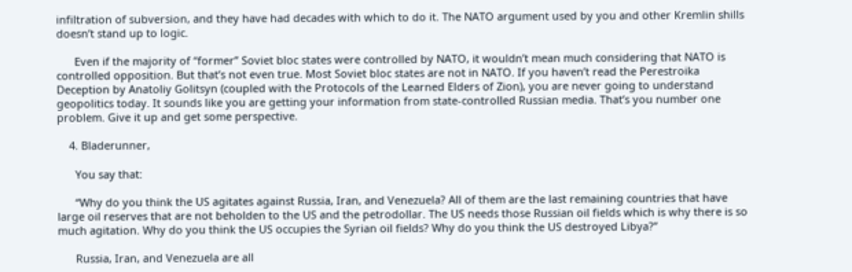infiltration of subversion, and they have had decades with which to do it. The NATO argument used by you and other Kremlin shills doesn’t stand up to logic.

      Even if the majority of “former” Soviet bloc states were controlled by NATO, it wouldn’t mean much considering that NATO is controlled opposition. But that’s not even true. Most Soviet bloc states are not in NATO. If you haven’t read the Perestroika Deception by Anatoliy Golitsyn (coupled with the Protocols of the Learned Elders of Zion), you are never going to understand geopolitics today. It sounds like you are getting your information from state-controlled Russian media. That’s you number one problem. Give it up and get some perspective.

    4. Bladerunner,

      You say that:

      “Why do you think the US agitates against Russia, Iran, and Venezuela? All of them are the last remaining countries that have large oil reserves that are not beholden to the US and the petrodollar. The US needs those Russian oil fields which is why there is so much agitation. Why do you think the US occupies the Syrian oil fields? Why do you think the US destroyed Libya?”

      Russia, Iran, and Venezuela are all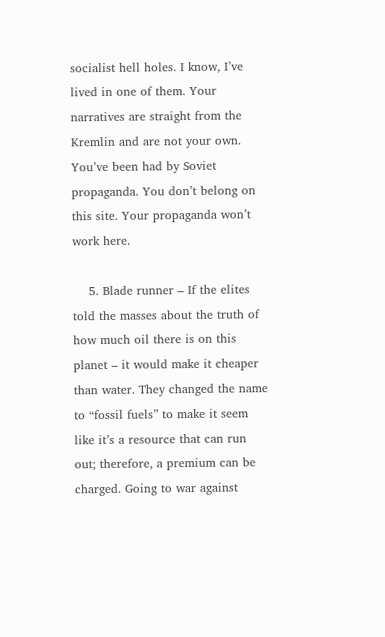socialist hell holes. I know, I’ve lived in one of them. Your narratives are straight from the Kremlin and are not your own. You’ve been had by Soviet propaganda. You don’t belong on this site. Your propaganda won’t work here.

    5. Blade runner – If the elites told the masses about the truth of how much oil there is on this planet – it would make it cheaper than water. They changed the name to “fossil fuels” to make it seem like it’s a resource that can run out; therefore, a premium can be charged. Going to war against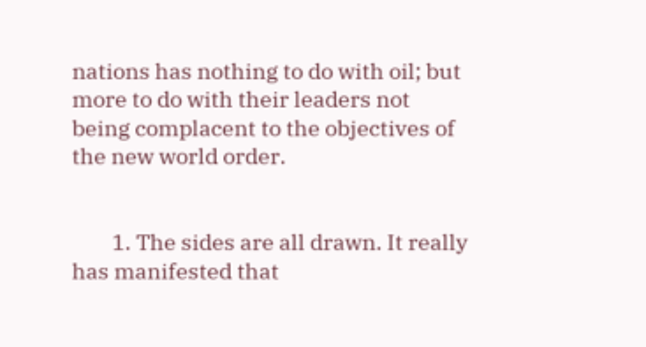nations has nothing to do with oil; but more to do with their leaders not being complacent to the objectives of the new world order.


        1. The sides are all drawn. It really has manifested that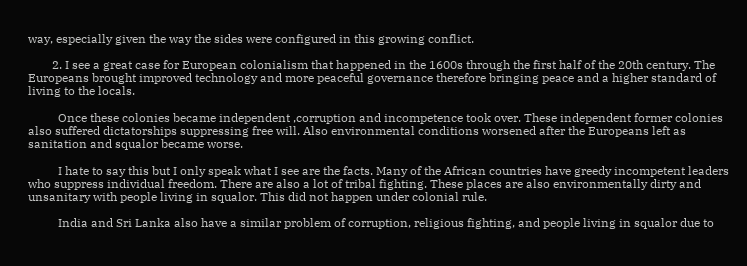way, especially given the way the sides were configured in this growing conflict.

        2. I see a great case for European colonialism that happened in the 1600s through the first half of the 20th century. The Europeans brought improved technology and more peaceful governance therefore bringing peace and a higher standard of living to the locals.

          Once these colonies became independent ,corruption and incompetence took over. These independent former colonies also suffered dictatorships suppressing free will. Also environmental conditions worsened after the Europeans left as sanitation and squalor became worse.

          I hate to say this but I only speak what I see are the facts. Many of the African countries have greedy incompetent leaders who suppress individual freedom. There are also a lot of tribal fighting. These places are also environmentally dirty and unsanitary with people living in squalor. This did not happen under colonial rule.

          India and Sri Lanka also have a similar problem of corruption, religious fighting, and people living in squalor due to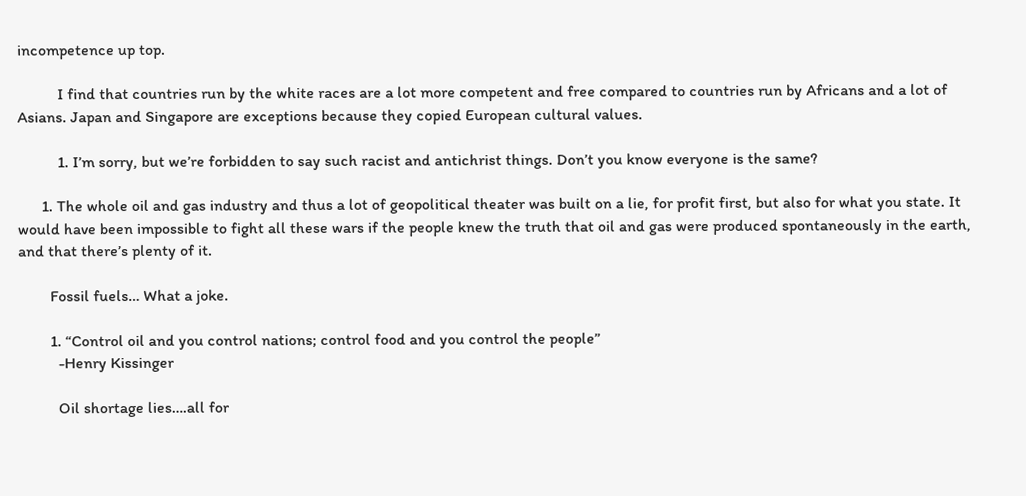incompetence up top.

          I find that countries run by the white races are a lot more competent and free compared to countries run by Africans and a lot of Asians. Japan and Singapore are exceptions because they copied European cultural values.

          1. I’m sorry, but we’re forbidden to say such racist and antichrist things. Don’t you know everyone is the same?

      1. The whole oil and gas industry and thus a lot of geopolitical theater was built on a lie, for profit first, but also for what you state. It would have been impossible to fight all these wars if the people knew the truth that oil and gas were produced spontaneously in the earth, and that there’s plenty of it.

        Fossil fuels… What a joke.

        1. “Control oil and you control nations; control food and you control the people”
          -Henry Kissinger

          Oil shortage lies….all for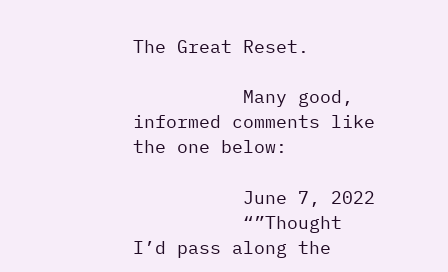The Great Reset.

          Many good, informed comments like the one below:

          June 7, 2022
          “”Thought I’d pass along the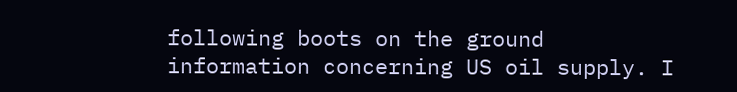following boots on the ground information concerning US oil supply. I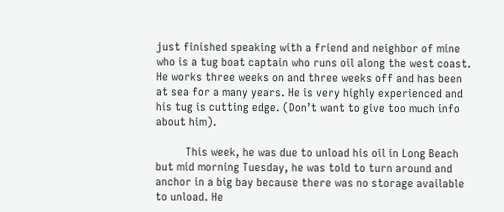just finished speaking with a friend and neighbor of mine who is a tug boat captain who runs oil along the west coast. He works three weeks on and three weeks off and has been at sea for a many years. He is very highly experienced and his tug is cutting edge. (Don’t want to give too much info about him).

          This week, he was due to unload his oil in Long Beach but mid morning Tuesday, he was told to turn around and anchor in a big bay because there was no storage available to unload. He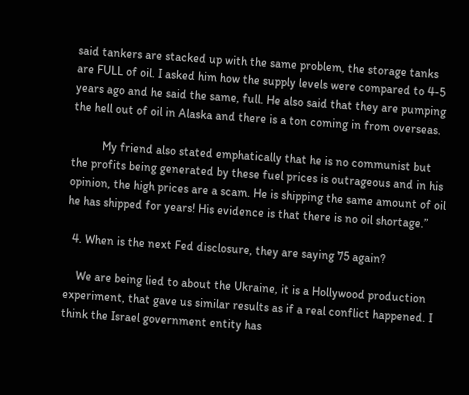said tankers are stacked up with the same problem, the storage tanks are FULL of oil. I asked him how the supply levels were compared to 4-5 years ago and he said the same, full. He also said that they are pumping the hell out of oil in Alaska and there is a ton coming in from overseas.

          My friend also stated emphatically that he is no communist but the profits being generated by these fuel prices is outrageous and in his opinion, the high prices are a scam. He is shipping the same amount of oil he has shipped for years! His evidence is that there is no oil shortage.”

  4. When is the next Fed disclosure, they are saying 75 again?

    We are being lied to about the Ukraine, it is a Hollywood production experiment, that gave us similar results as if a real conflict happened. I think the Israel government entity has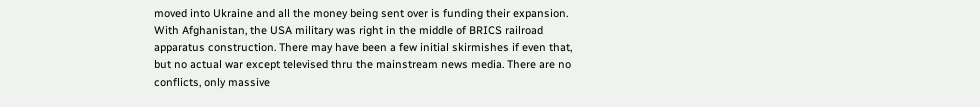moved into Ukraine and all the money being sent over is funding their expansion. With Afghanistan, the USA military was right in the middle of BRICS railroad apparatus construction. There may have been a few initial skirmishes if even that, but no actual war except televised thru the mainstream news media. There are no conflicts, only massive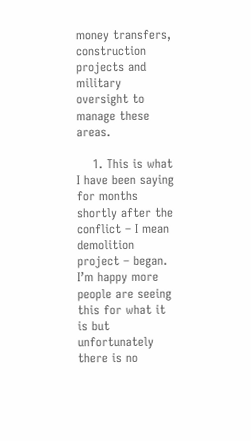money transfers, construction projects and military oversight to manage these areas.

    1. This is what I have been saying for months shortly after the conflict – I mean demolition project – began. I’m happy more people are seeing this for what it is but unfortunately there is no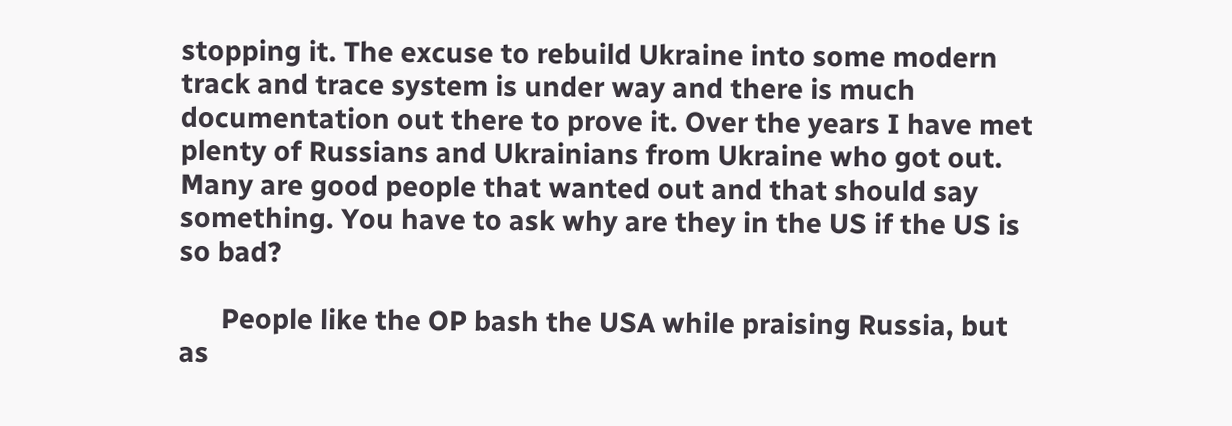stopping it. The excuse to rebuild Ukraine into some modern track and trace system is under way and there is much documentation out there to prove it. Over the years I have met plenty of Russians and Ukrainians from Ukraine who got out. Many are good people that wanted out and that should say something. You have to ask why are they in the US if the US is so bad?

      People like the OP bash the USA while praising Russia, but as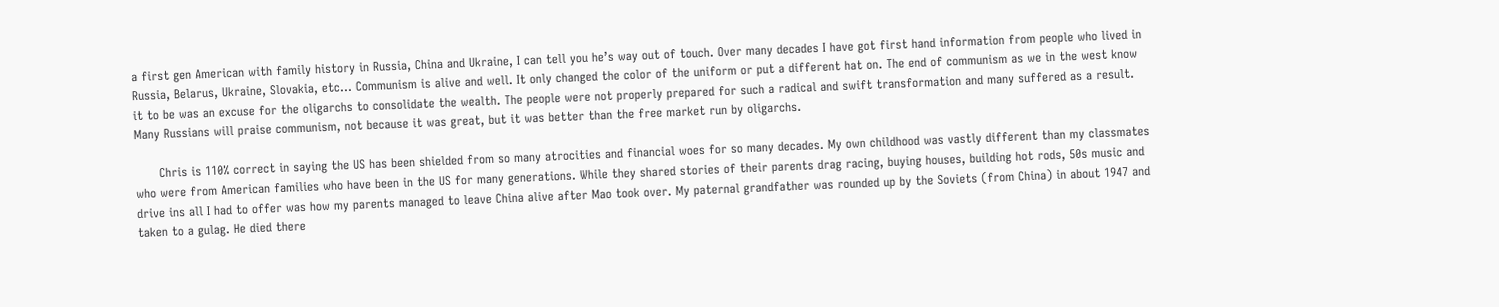a first gen American with family history in Russia, China and Ukraine, I can tell you he’s way out of touch. Over many decades I have got first hand information from people who lived in Russia, Belarus, Ukraine, Slovakia, etc… Communism is alive and well. It only changed the color of the uniform or put a different hat on. The end of communism as we in the west know it to be was an excuse for the oligarchs to consolidate the wealth. The people were not properly prepared for such a radical and swift transformation and many suffered as a result. Many Russians will praise communism, not because it was great, but it was better than the free market run by oligarchs.

      Chris is 110% correct in saying the US has been shielded from so many atrocities and financial woes for so many decades. My own childhood was vastly different than my classmates who were from American families who have been in the US for many generations. While they shared stories of their parents drag racing, buying houses, building hot rods, 50s music and drive ins all I had to offer was how my parents managed to leave China alive after Mao took over. My paternal grandfather was rounded up by the Soviets (from China) in about 1947 and taken to a gulag. He died there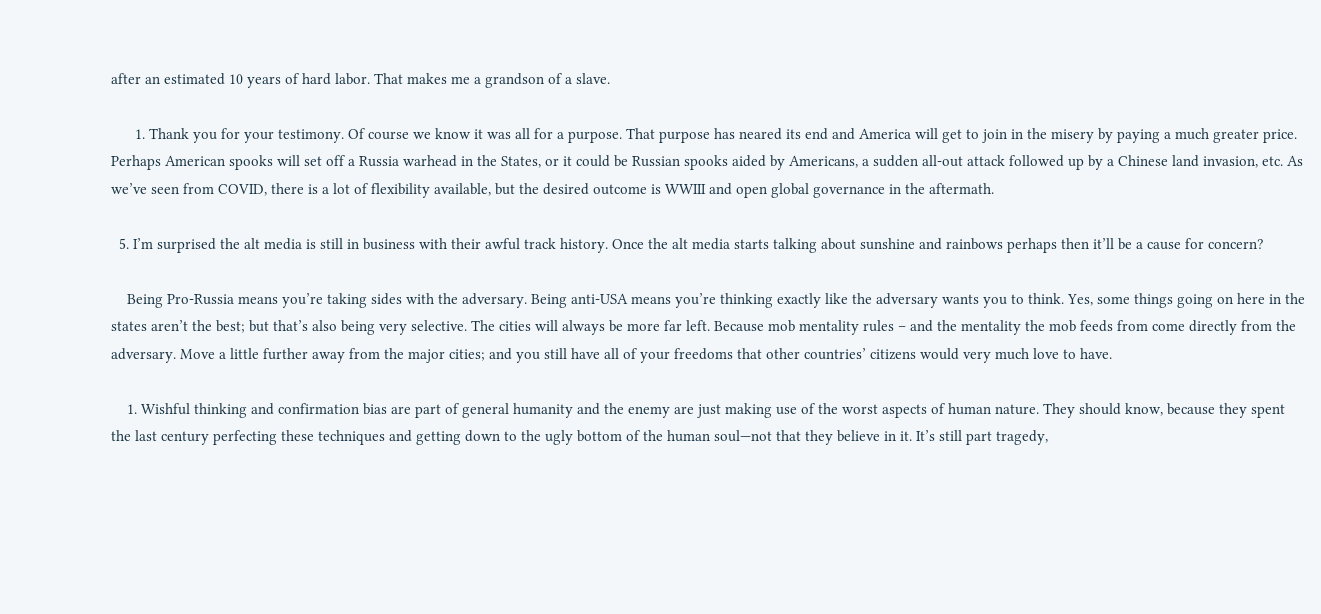after an estimated 10 years of hard labor. That makes me a grandson of a slave.

      1. Thank you for your testimony. Of course we know it was all for a purpose. That purpose has neared its end and America will get to join in the misery by paying a much greater price. Perhaps American spooks will set off a Russia warhead in the States, or it could be Russian spooks aided by Americans, a sudden all-out attack followed up by a Chinese land invasion, etc. As we’ve seen from COVID, there is a lot of flexibility available, but the desired outcome is WWIII and open global governance in the aftermath.

  5. I’m surprised the alt media is still in business with their awful track history. Once the alt media starts talking about sunshine and rainbows perhaps then it’ll be a cause for concern?

    Being Pro-Russia means you’re taking sides with the adversary. Being anti-USA means you’re thinking exactly like the adversary wants you to think. Yes, some things going on here in the states aren’t the best; but that’s also being very selective. The cities will always be more far left. Because mob mentality rules – and the mentality the mob feeds from come directly from the adversary. Move a little further away from the major cities; and you still have all of your freedoms that other countries’ citizens would very much love to have.

    1. Wishful thinking and confirmation bias are part of general humanity and the enemy are just making use of the worst aspects of human nature. They should know, because they spent the last century perfecting these techniques and getting down to the ugly bottom of the human soul—not that they believe in it. It’s still part tragedy,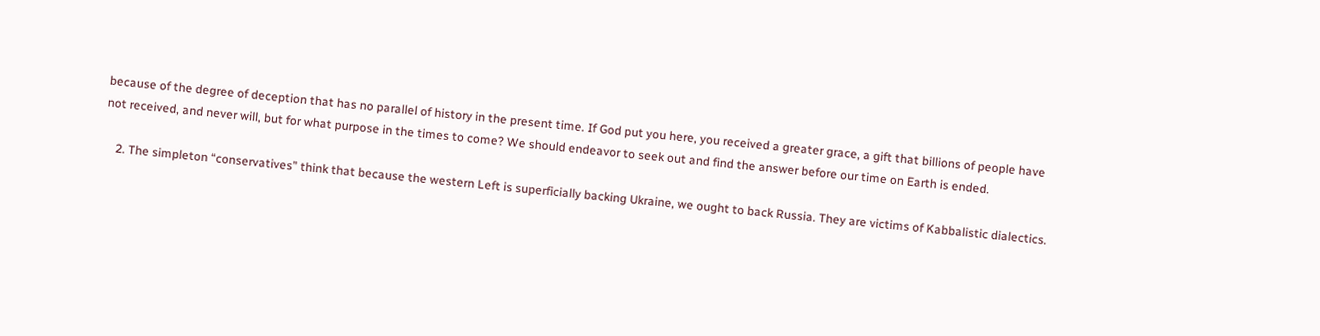because of the degree of deception that has no parallel of history in the present time. If God put you here, you received a greater grace, a gift that billions of people have not received, and never will, but for what purpose in the times to come? We should endeavor to seek out and find the answer before our time on Earth is ended.

    2. The simpleton “conservatives” think that because the western Left is superficially backing Ukraine, we ought to back Russia. They are victims of Kabbalistic dialectics.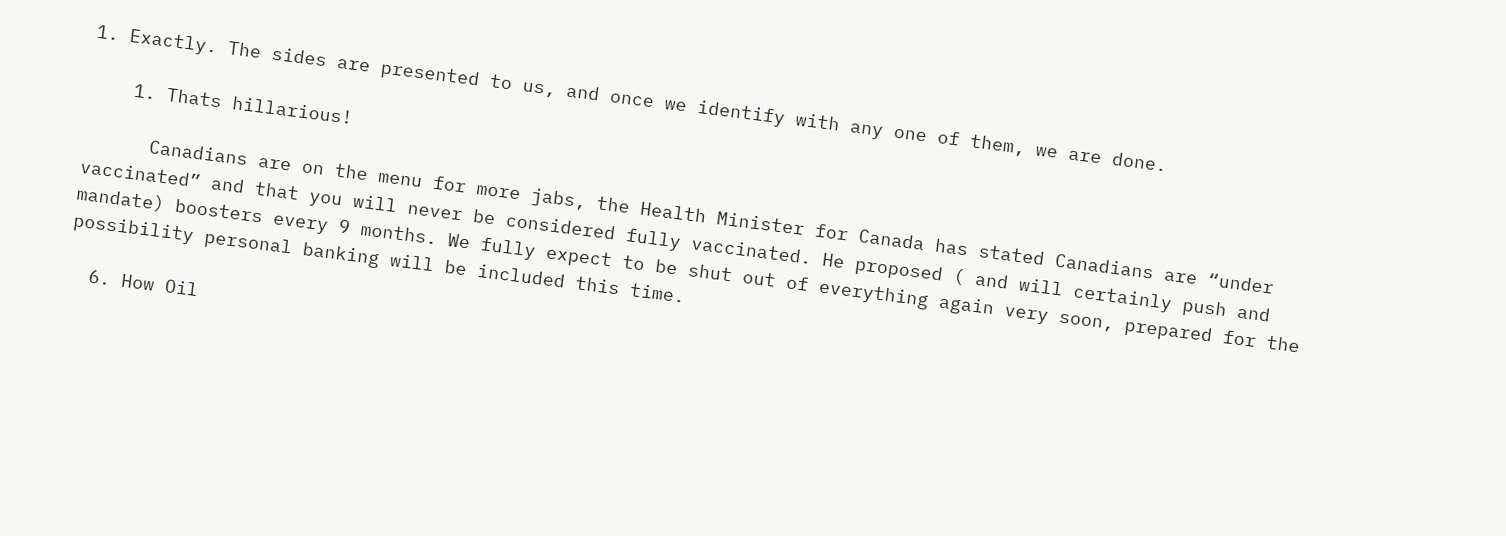1. Exactly. The sides are presented to us, and once we identify with any one of them, we are done.

    1. Thats hillarious!

      Canadians are on the menu for more jabs, the Health Minister for Canada has stated Canadians are “under vaccinated” and that you will never be considered fully vaccinated. He proposed ( and will certainly push and mandate) boosters every 9 months. We fully expect to be shut out of everything again very soon, prepared for the possibility personal banking will be included this time.

  6. How Oil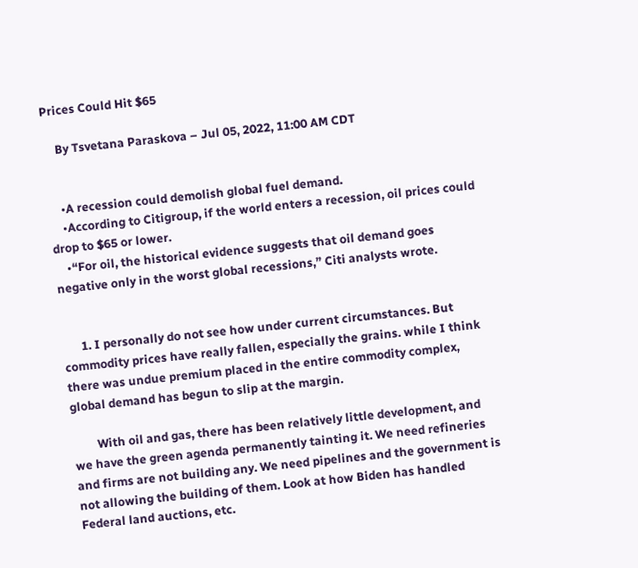Prices Could Hit $65

    By Tsvetana Paraskova – Jul 05, 2022, 11:00 AM CDT


    •A recession could demolish global fuel demand.
    •According to Citigroup, if the world enters a recession, oil prices could drop to $65 or lower.
    •“For oil, the historical evidence suggests that oil demand goes negative only in the worst global recessions,” Citi analysts wrote.


      1. I personally do not see how under current circumstances. But commodity prices have really fallen, especially the grains. while I think there was undue premium placed in the entire commodity complex, global demand has begun to slip at the margin.

        With oil and gas, there has been relatively little development, and we have the green agenda permanently tainting it. We need refineries and firms are not building any. We need pipelines and the government is not allowing the building of them. Look at how Biden has handled Federal land auctions, etc.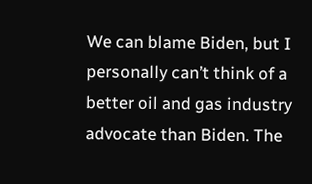We can blame Biden, but I personally can’t think of a better oil and gas industry advocate than Biden. The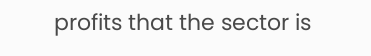profits that the sector is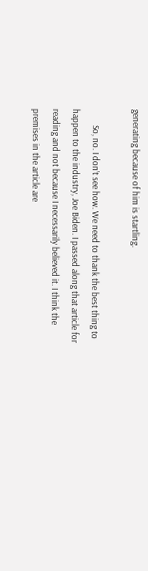generating because of him is startling.

        So, no. I don’t see how. We need to thank the best thing to happen to the industry, Joe Biden. I passed along that article for reading and not because I necessarily believed it. I think the premises in the article are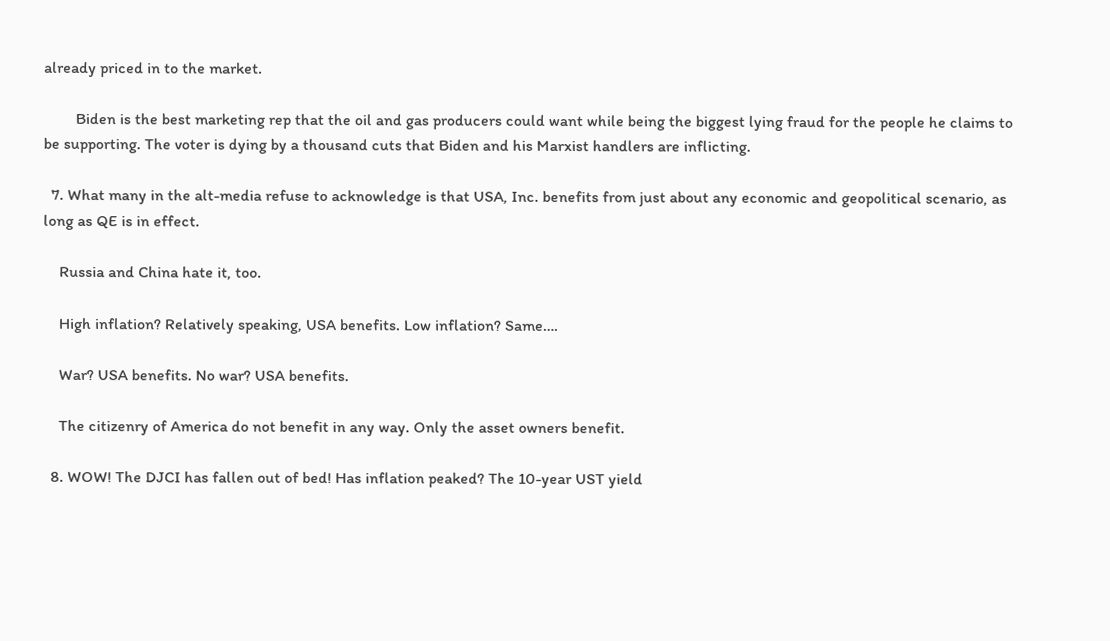already priced in to the market.

        Biden is the best marketing rep that the oil and gas producers could want while being the biggest lying fraud for the people he claims to be supporting. The voter is dying by a thousand cuts that Biden and his Marxist handlers are inflicting.

  7. What many in the alt-media refuse to acknowledge is that USA, Inc. benefits from just about any economic and geopolitical scenario, as long as QE is in effect.

    Russia and China hate it, too.

    High inflation? Relatively speaking, USA benefits. Low inflation? Same….

    War? USA benefits. No war? USA benefits.

    The citizenry of America do not benefit in any way. Only the asset owners benefit.

  8. WOW! The DJCI has fallen out of bed! Has inflation peaked? The 10-year UST yield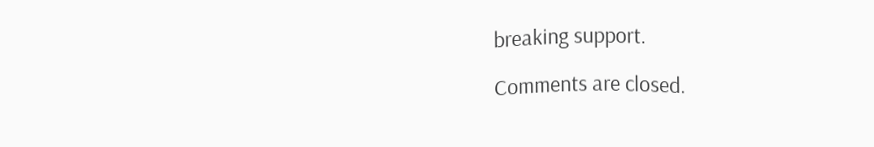breaking support.

Comments are closed.